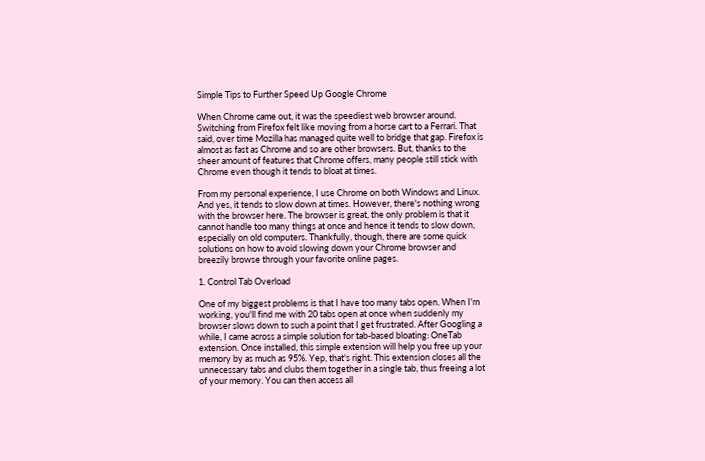Simple Tips to Further Speed Up Google Chrome

When Chrome came out, it was the speediest web browser around. Switching from Firefox felt like moving from a horse cart to a Ferrari. That said, over time Mozilla has managed quite well to bridge that gap. Firefox is almost as fast as Chrome and so are other browsers. But, thanks to the sheer amount of features that Chrome offers, many people still stick with Chrome even though it tends to bloat at times.

From my personal experience, I use Chrome on both Windows and Linux. And yes, it tends to slow down at times. However, there's nothing wrong with the browser here. The browser is great, the only problem is that it cannot handle too many things at once and hence it tends to slow down, especially on old computers. Thankfully, though, there are some quick solutions on how to avoid slowing down your Chrome browser and breezily browse through your favorite online pages.

1. Control Tab Overload

One of my biggest problems is that I have too many tabs open. When I'm working, you'll find me with 20 tabs open at once when suddenly my browser slows down to such a point that I get frustrated. After Googling a while, I came across a simple solution for tab-based bloating: OneTab extension. Once installed, this simple extension will help you free up your memory by as much as 95%. Yep, that's right. This extension closes all the unnecessary tabs and clubs them together in a single tab, thus freeing a lot of your memory. You can then access all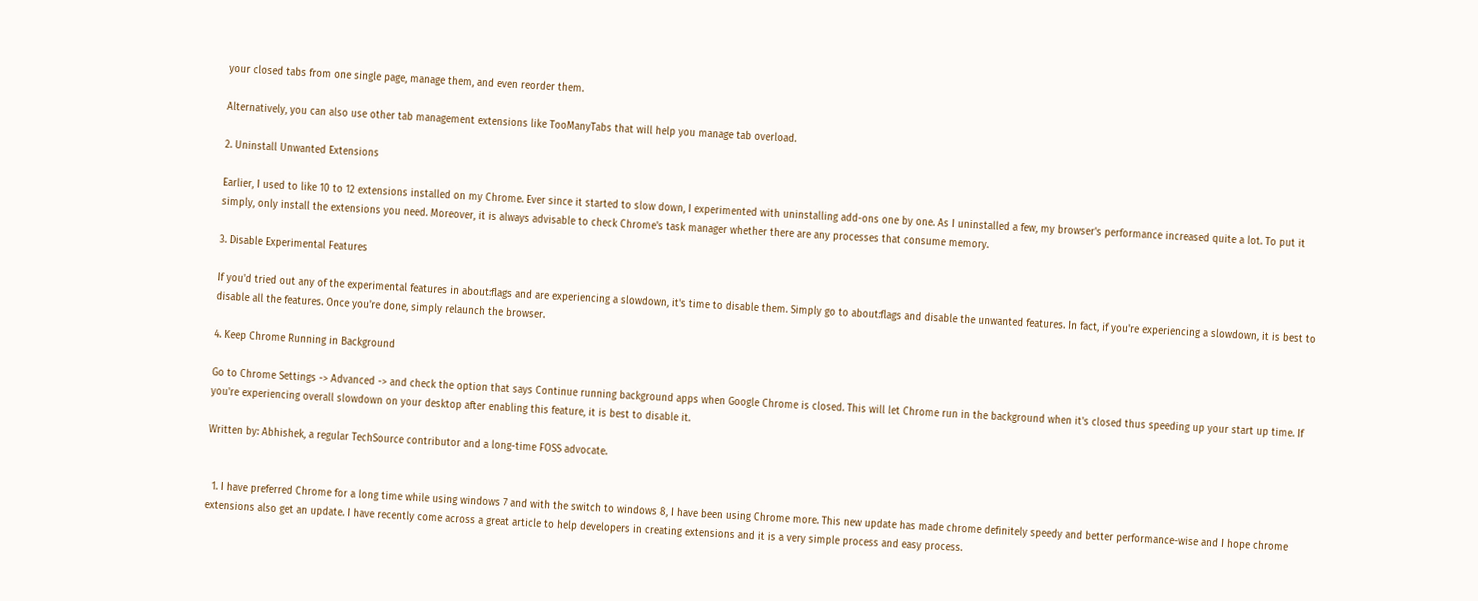your closed tabs from one single page, manage them, and even reorder them.

Alternatively, you can also use other tab management extensions like TooManyTabs that will help you manage tab overload.

2. Uninstall Unwanted Extensions

Earlier, I used to like 10 to 12 extensions installed on my Chrome. Ever since it started to slow down, I experimented with uninstalling add-ons one by one. As I uninstalled a few, my browser's performance increased quite a lot. To put it simply, only install the extensions you need. Moreover, it is always advisable to check Chrome's task manager whether there are any processes that consume memory.

3. Disable Experimental Features

If you'd tried out any of the experimental features in about:flags and are experiencing a slowdown, it's time to disable them. Simply go to about:flags and disable the unwanted features. In fact, if you're experiencing a slowdown, it is best to disable all the features. Once you're done, simply relaunch the browser.

4. Keep Chrome Running in Background

Go to Chrome Settings -> Advanced -> and check the option that says Continue running background apps when Google Chrome is closed. This will let Chrome run in the background when it's closed thus speeding up your start up time. If you're experiencing overall slowdown on your desktop after enabling this feature, it is best to disable it.

Written by: Abhishek, a regular TechSource contributor and a long-time FOSS advocate.


  1. I have preferred Chrome for a long time while using windows 7 and with the switch to windows 8, I have been using Chrome more. This new update has made chrome definitely speedy and better performance-wise and I hope chrome extensions also get an update. I have recently come across a great article to help developers in creating extensions and it is a very simple process and easy process.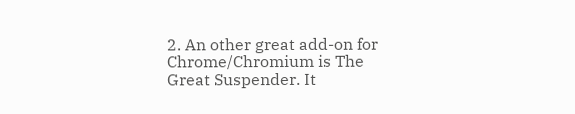2. An other great add-on for Chrome/Chromium is The Great Suspender. It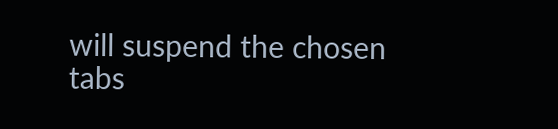will suspend the chosen tabs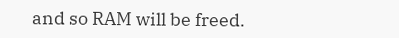and so RAM will be freed.